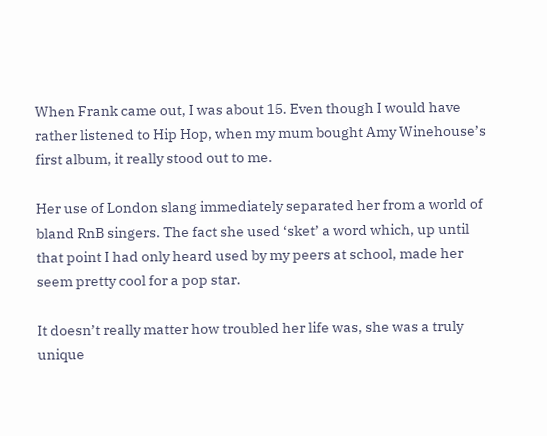When Frank came out, I was about 15. Even though I would have rather listened to Hip Hop, when my mum bought Amy Winehouse’s first album, it really stood out to me.

Her use of London slang immediately separated her from a world of bland RnB singers. The fact she used ‘sket’ a word which, up until that point I had only heard used by my peers at school, made her seem pretty cool for a pop star.

It doesn’t really matter how troubled her life was, she was a truly unique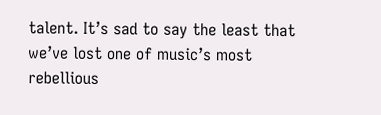talent. It’s sad to say the least that we’ve lost one of music’s most rebellious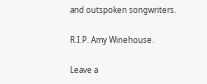and outspoken songwriters.

R.I.P. Amy Winehouse.

Leave a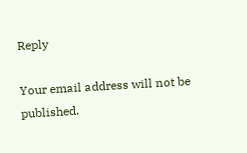Reply

Your email address will not be published.